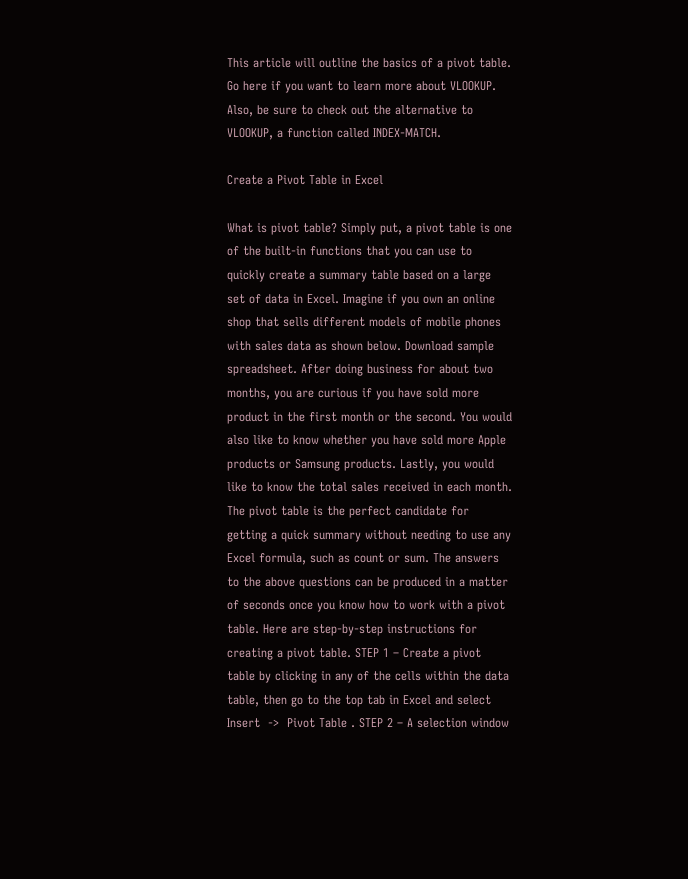This article will outline the basics of a pivot table. Go here if you want to learn more about VLOOKUP. Also, be sure to check out the alternative to VLOOKUP, a function called INDEX-MATCH.

Create a Pivot Table in Excel

What is pivot table? Simply put, a pivot table is one of the built-in functions that you can use to quickly create a summary table based on a large set of data in Excel. Imagine if you own an online shop that sells different models of mobile phones with sales data as shown below. Download sample spreadsheet. After doing business for about two months, you are curious if you have sold more product in the first month or the second. You would also like to know whether you have sold more Apple products or Samsung products. Lastly, you would like to know the total sales received in each month. The pivot table is the perfect candidate for getting a quick summary without needing to use any Excel formula, such as count or sum. The answers to the above questions can be produced in a matter of seconds once you know how to work with a pivot table. Here are step-by-step instructions for creating a pivot table. STEP 1 – Create a pivot table by clicking in any of the cells within the data table, then go to the top tab in Excel and select Insert  ->  Pivot Table . STEP 2 – A selection window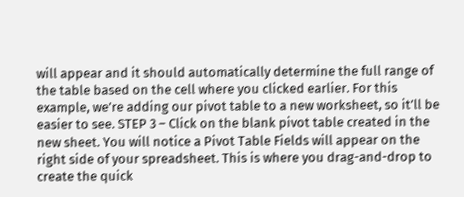will appear and it should automatically determine the full range of the table based on the cell where you clicked earlier. For this example, we’re adding our pivot table to a new worksheet, so it’ll be easier to see. STEP 3 – Click on the blank pivot table created in the new sheet. You will notice a Pivot Table Fields will appear on the right side of your spreadsheet. This is where you drag-and-drop to create the quick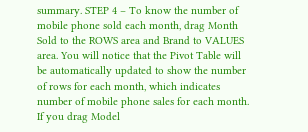summary. STEP 4 – To know the number of mobile phone sold each month, drag Month Sold to the ROWS area and Brand to VALUES area. You will notice that the Pivot Table will be automatically updated to show the number of rows for each month, which indicates number of mobile phone sales for each month. If you drag Model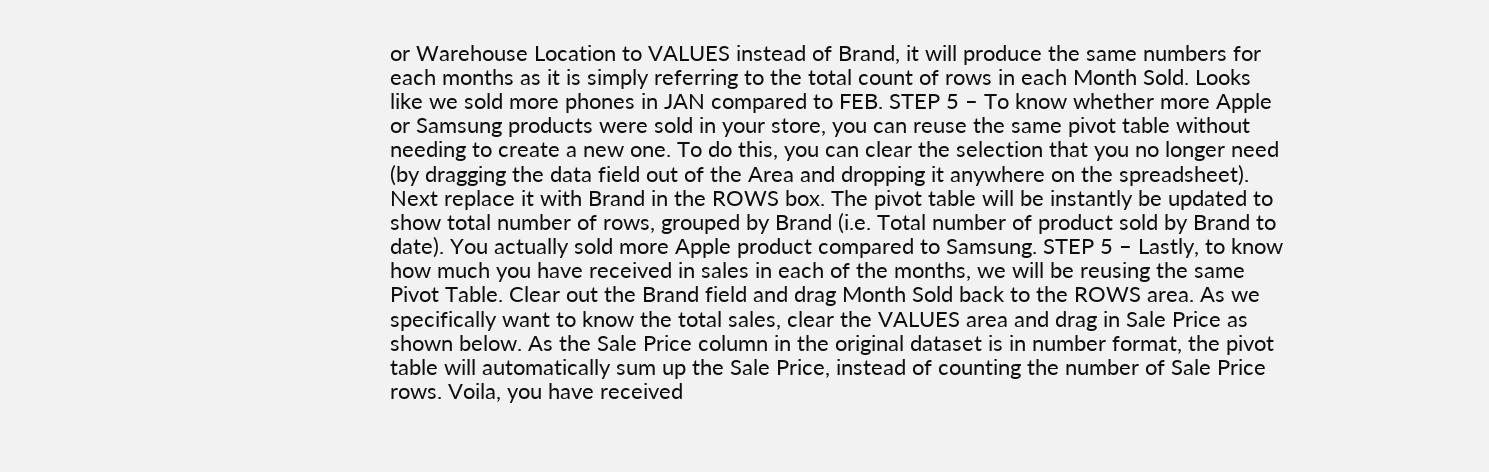or Warehouse Location to VALUES instead of Brand, it will produce the same numbers for each months as it is simply referring to the total count of rows in each Month Sold. Looks like we sold more phones in JAN compared to FEB. STEP 5 – To know whether more Apple or Samsung products were sold in your store, you can reuse the same pivot table without needing to create a new one. To do this, you can clear the selection that you no longer need (by dragging the data field out of the Area and dropping it anywhere on the spreadsheet). Next replace it with Brand in the ROWS box. The pivot table will be instantly be updated to show total number of rows, grouped by Brand (i.e. Total number of product sold by Brand to date). You actually sold more Apple product compared to Samsung. STEP 5 – Lastly, to know how much you have received in sales in each of the months, we will be reusing the same Pivot Table. Clear out the Brand field and drag Month Sold back to the ROWS area. As we specifically want to know the total sales, clear the VALUES area and drag in Sale Price as shown below. As the Sale Price column in the original dataset is in number format, the pivot table will automatically sum up the Sale Price, instead of counting the number of Sale Price rows. Voila, you have received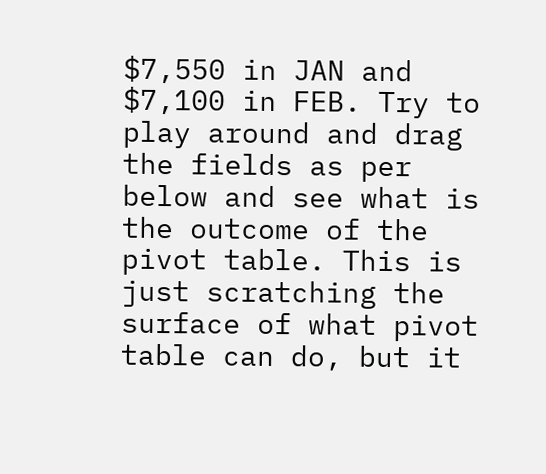$7,550 in JAN and $7,100 in FEB. Try to play around and drag the fields as per below and see what is the outcome of the pivot table. This is just scratching the surface of what pivot table can do, but it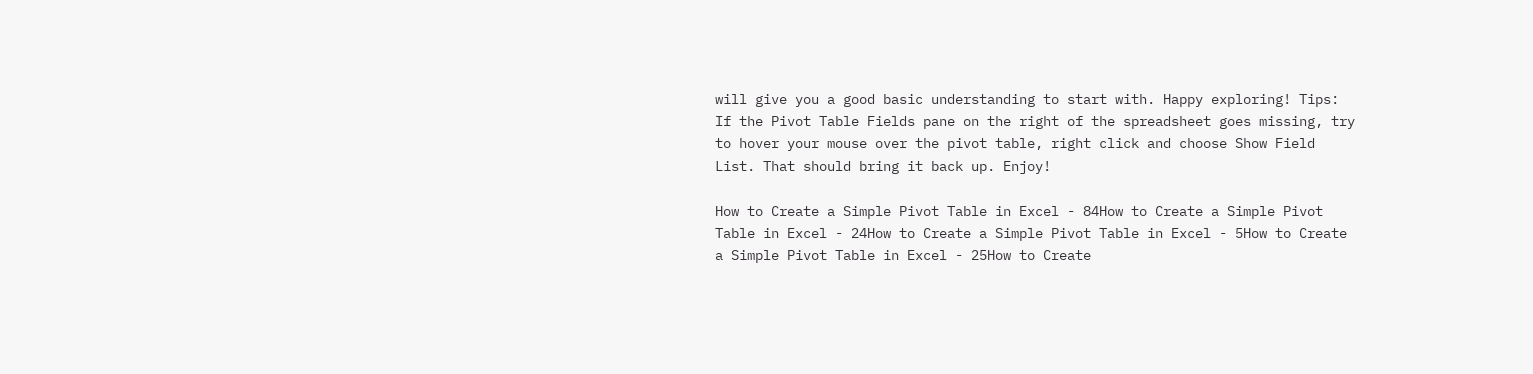will give you a good basic understanding to start with. Happy exploring! Tips: If the Pivot Table Fields pane on the right of the spreadsheet goes missing, try to hover your mouse over the pivot table, right click and choose Show Field List. That should bring it back up. Enjoy!

How to Create a Simple Pivot Table in Excel - 84How to Create a Simple Pivot Table in Excel - 24How to Create a Simple Pivot Table in Excel - 5How to Create a Simple Pivot Table in Excel - 25How to Create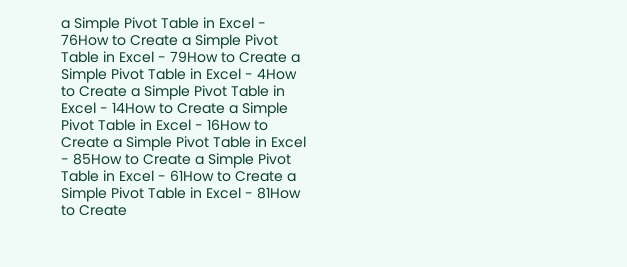a Simple Pivot Table in Excel - 76How to Create a Simple Pivot Table in Excel - 79How to Create a Simple Pivot Table in Excel - 4How to Create a Simple Pivot Table in Excel - 14How to Create a Simple Pivot Table in Excel - 16How to Create a Simple Pivot Table in Excel - 85How to Create a Simple Pivot Table in Excel - 61How to Create a Simple Pivot Table in Excel - 81How to Create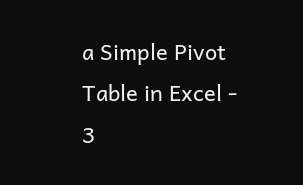a Simple Pivot Table in Excel - 3